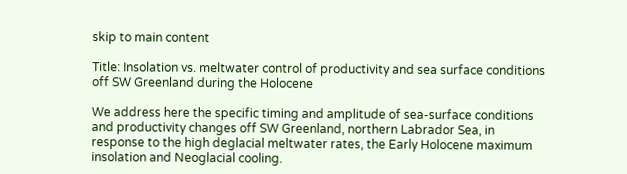skip to main content

Title: Insolation vs. meltwater control of productivity and sea surface conditions off SW Greenland during the Holocene

We address here the specific timing and amplitude of sea‐surface conditions and productivity changes off SW Greenland, northern Labrador Sea, in response to the high deglacial meltwater rates, the Early Holocene maximum insolation and Neoglacial cooling.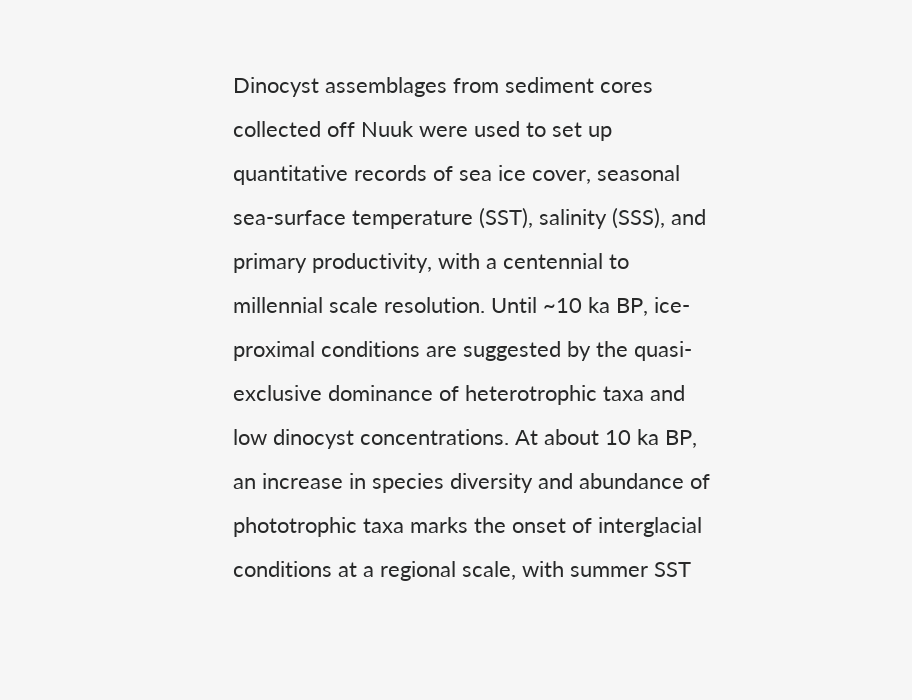Dinocyst assemblages from sediment cores collected off Nuuk were used to set up quantitative records of sea ice cover, seasonal sea‐surface temperature (SST), salinity (SSS), and primary productivity, with a centennial to millennial scale resolution. Until ~10 ka BP, ice‐proximal conditions are suggested by the quasi‐exclusive dominance of heterotrophic taxa and low dinocyst concentrations. At about 10 ka BP, an increase in species diversity and abundance of phototrophic taxa marks the onset of interglacial conditions at a regional scale, with summer SST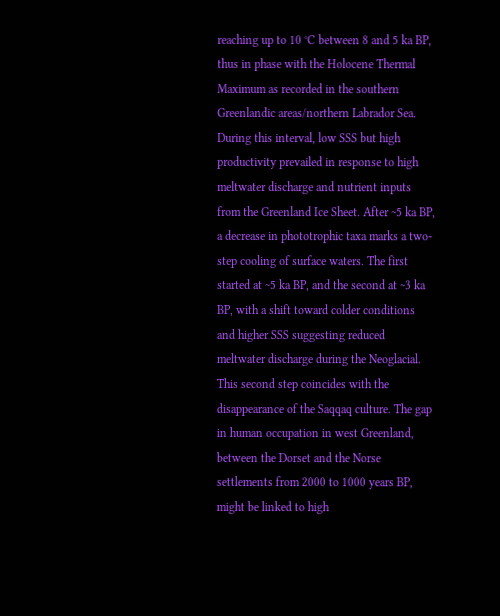reaching up to 10 °C between 8 and 5 ka BP, thus in phase with the Holocene Thermal Maximum as recorded in the southern Greenlandic areas/northern Labrador Sea. During this interval, low SSS but high productivity prevailed in response to high meltwater discharge and nutrient inputs from the Greenland Ice Sheet. After ~5 ka BP, a decrease in phototrophic taxa marks a two‐step cooling of surface waters. The first started at ~5 ka BP, and the second at ~3 ka BP, with a shift toward colder conditions and higher SSS suggesting reduced meltwater discharge during the Neoglacial. This second step coincides with the disappearance of the Saqqaq culture. The gap in human occupation in west Greenland, between the Dorset and the Norse settlements from 2000 to 1000 years BP, might be linked to high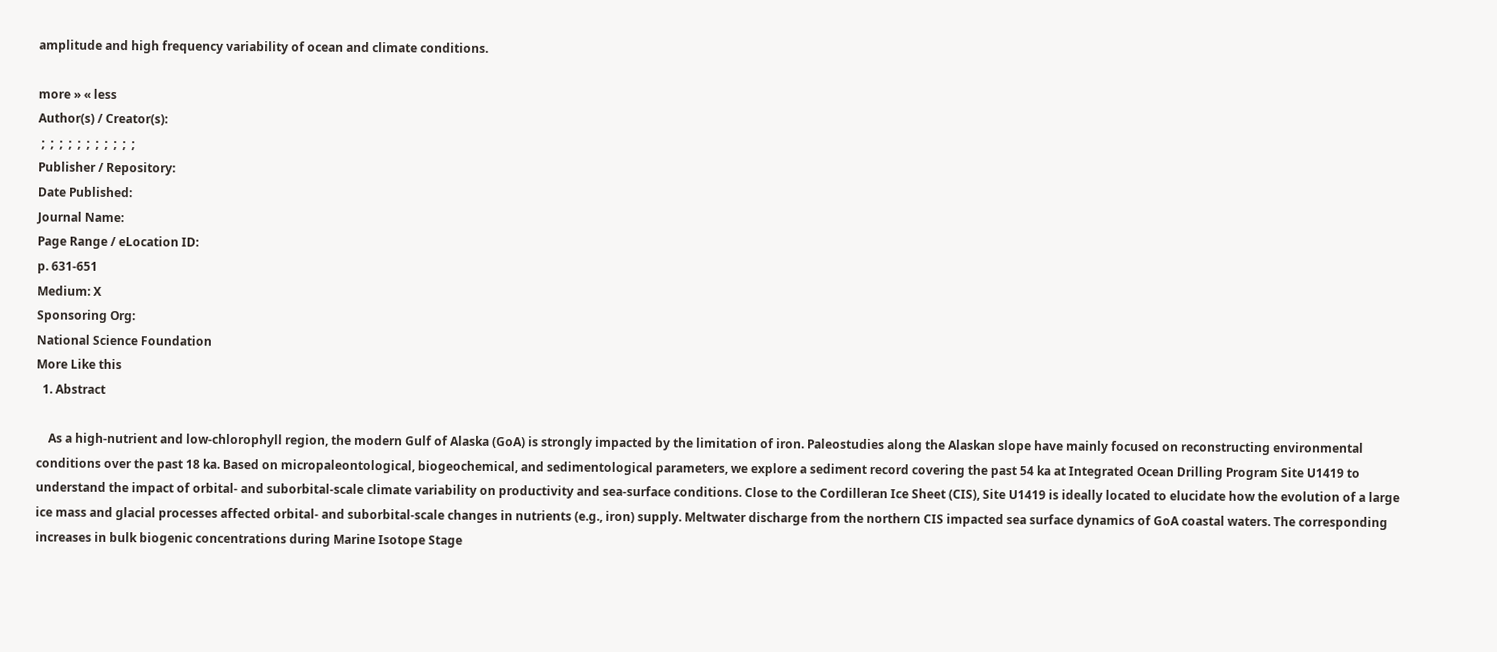amplitude and high frequency variability of ocean and climate conditions.

more » « less
Author(s) / Creator(s):
 ;  ;  ;  ;  ;  ;  ;  ;  ;  ;  ;
Publisher / Repository:
Date Published:
Journal Name:
Page Range / eLocation ID:
p. 631-651
Medium: X
Sponsoring Org:
National Science Foundation
More Like this
  1. Abstract

    As a high‐nutrient and low‐chlorophyll region, the modern Gulf of Alaska (GoA) is strongly impacted by the limitation of iron. Paleostudies along the Alaskan slope have mainly focused on reconstructing environmental conditions over the past 18 ka. Based on micropaleontological, biogeochemical, and sedimentological parameters, we explore a sediment record covering the past 54 ka at Integrated Ocean Drilling Program Site U1419 to understand the impact of orbital‐ and suborbital‐scale climate variability on productivity and sea‐surface conditions. Close to the Cordilleran Ice Sheet (CIS), Site U1419 is ideally located to elucidate how the evolution of a large ice mass and glacial processes affected orbital‐ and suborbital‐scale changes in nutrients (e.g., iron) supply. Meltwater discharge from the northern CIS impacted sea surface dynamics of GoA coastal waters. The corresponding increases in bulk biogenic concentrations during Marine Isotope Stage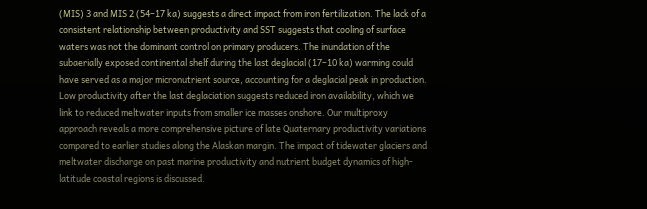(MIS) 3 and MIS 2 (54–17 ka) suggests a direct impact from iron fertilization. The lack of a consistent relationship between productivity and SST suggests that cooling of surface waters was not the dominant control on primary producers. The inundation of the subaerially exposed continental shelf during the last deglacial (17–10 ka) warming could have served as a major micronutrient source, accounting for a deglacial peak in production. Low productivity after the last deglaciation suggests reduced iron availability, which we link to reduced meltwater inputs from smaller ice masses onshore. Our multiproxy approach reveals a more comprehensive picture of late Quaternary productivity variations compared to earlier studies along the Alaskan margin. The impact of tidewater glaciers and meltwater discharge on past marine productivity and nutrient budget dynamics of high‐latitude coastal regions is discussed.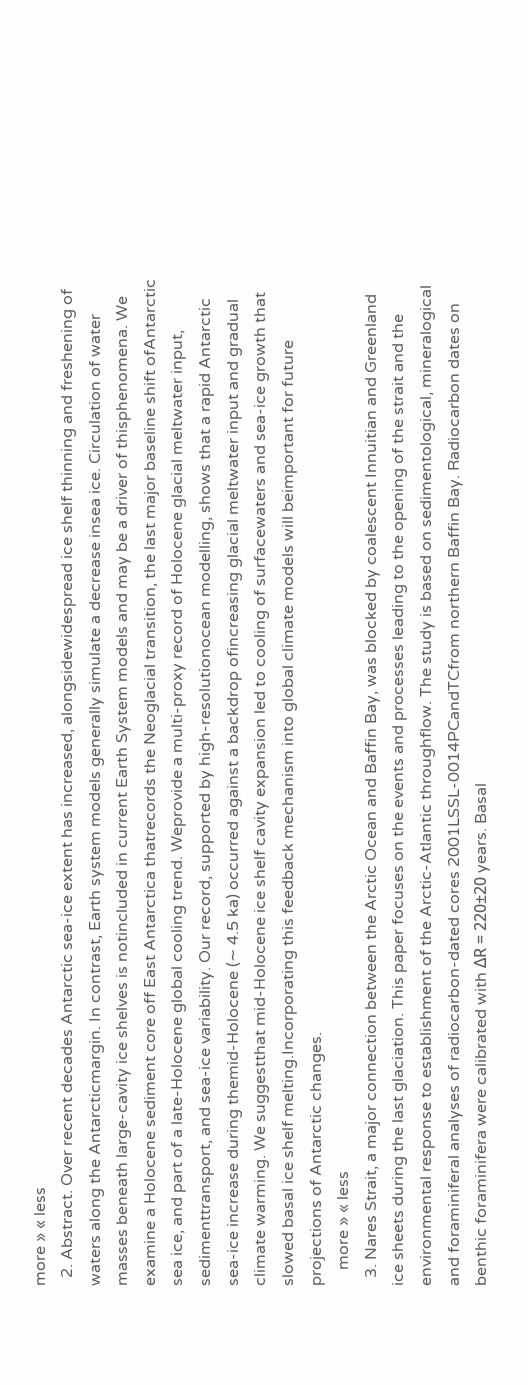more » « less
  2. Abstract. Over recent decades Antarctic sea-ice extent has increased, alongsidewidespread ice shelf thinning and freshening of waters along the Antarcticmargin. In contrast, Earth system models generally simulate a decrease insea ice. Circulation of water masses beneath large-cavity ice shelves is notincluded in current Earth System models and may be a driver of thisphenomena. We examine a Holocene sediment core off East Antarctica thatrecords the Neoglacial transition, the last major baseline shift ofAntarctic sea ice, and part of a late-Holocene global cooling trend. Weprovide a multi-proxy record of Holocene glacial meltwater input, sedimenttransport, and sea-ice variability. Our record, supported by high-resolutionocean modelling, shows that a rapid Antarctic sea-ice increase during themid-Holocene (∼ 4.5 ka) occurred against a backdrop ofincreasing glacial meltwater input and gradual climate warming. We suggestthat mid-Holocene ice shelf cavity expansion led to cooling of surfacewaters and sea-ice growth that slowed basal ice shelf melting.Incorporating this feedback mechanism into global climate models will beimportant for future projections of Antarctic changes.
    more » « less
  3. Nares Strait, a major connection between the Arctic Ocean and Baffin Bay, was blocked by coalescent Innuitian and Greenland ice sheets during the last glaciation. This paper focuses on the events and processes leading to the opening of the strait and the environmental response to establishment of the Arctic‐Atlantic throughflow. The study is based on sedimentological, mineralogical and foraminiferal analyses of radiocarbon‐dated cores 2001LSSL‐0014PCandTCfrom northern Baffin Bay. Radiocarbon dates on benthic foraminifera were calibrated with ΔR = 220±20 years. Basal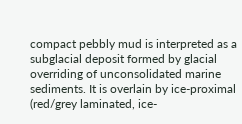compact pebbly mud is interpreted as a subglacial deposit formed by glacial overriding of unconsolidated marine sediments. It is overlain by ice‐proximal (red/grey laminated, ice‐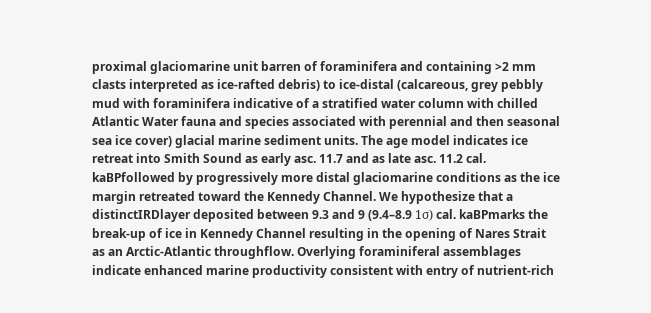proximal glaciomarine unit barren of foraminifera and containing >2 mm clasts interpreted as ice‐rafted debris) to ice‐distal (calcareous, grey pebbly mud with foraminifera indicative of a stratified water column with chilled Atlantic Water fauna and species associated with perennial and then seasonal sea ice cover) glacial marine sediment units. The age model indicates ice retreat into Smith Sound as early asc. 11.7 and as late asc. 11.2 cal. kaBPfollowed by progressively more distal glaciomarine conditions as the ice margin retreated toward the Kennedy Channel. We hypothesize that a distinctIRDlayer deposited between 9.3 and 9 (9.4–8.9 1σ) cal. kaBPmarks the break‐up of ice in Kennedy Channel resulting in the opening of Nares Strait as an Arctic‐Atlantic throughflow. Overlying foraminiferal assemblages indicate enhanced marine productivity consistent with entry of nutrient‐rich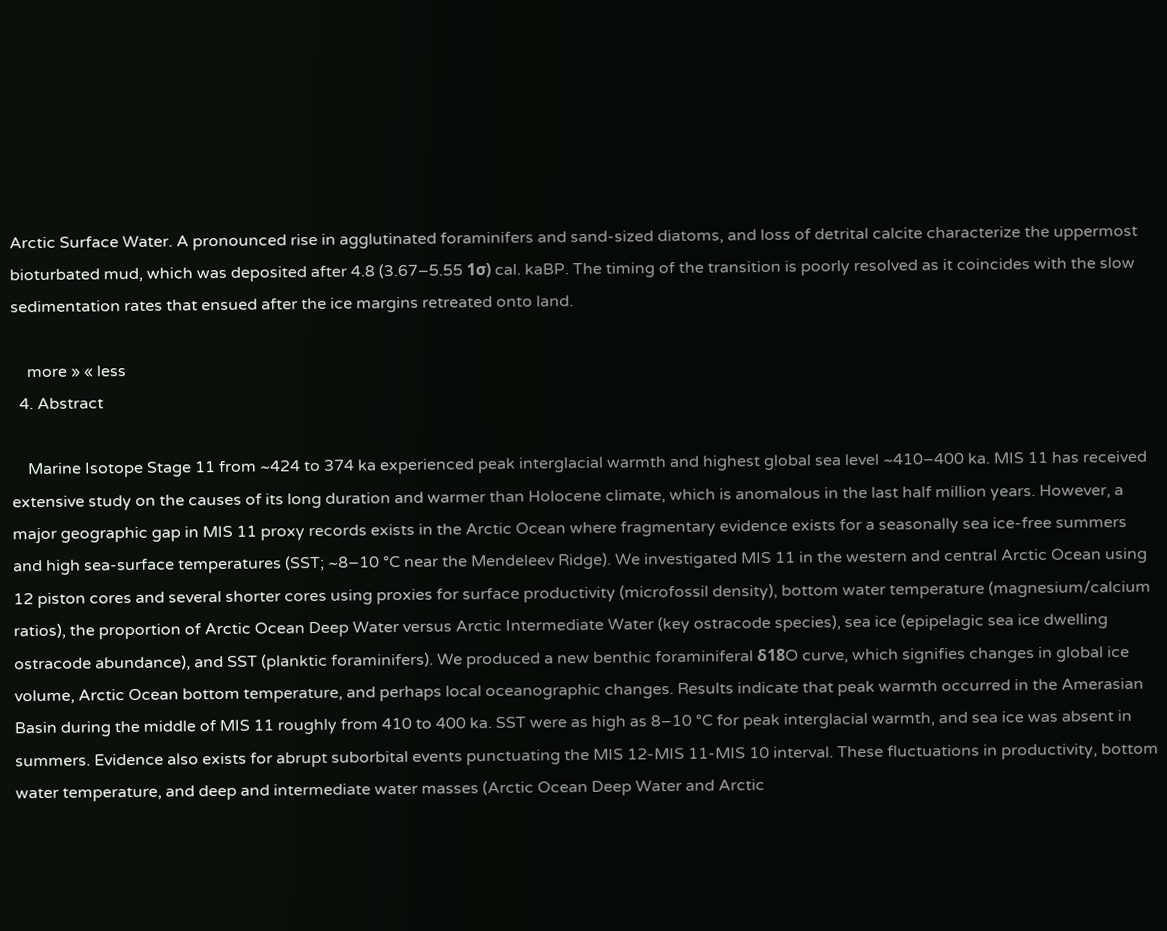Arctic Surface Water. A pronounced rise in agglutinated foraminifers and sand‐sized diatoms, and loss of detrital calcite characterize the uppermost bioturbated mud, which was deposited after 4.8 (3.67–5.55 1σ) cal. kaBP. The timing of the transition is poorly resolved as it coincides with the slow sedimentation rates that ensued after the ice margins retreated onto land.

    more » « less
  4. Abstract

    Marine Isotope Stage 11 from ~424 to 374 ka experienced peak interglacial warmth and highest global sea level ~410–400 ka. MIS 11 has received extensive study on the causes of its long duration and warmer than Holocene climate, which is anomalous in the last half million years. However, a major geographic gap in MIS 11 proxy records exists in the Arctic Ocean where fragmentary evidence exists for a seasonally sea ice‐free summers and high sea‐surface temperatures (SST; ~8–10 °C near the Mendeleev Ridge). We investigated MIS 11 in the western and central Arctic Ocean using 12 piston cores and several shorter cores using proxies for surface productivity (microfossil density), bottom water temperature (magnesium/calcium ratios), the proportion of Arctic Ocean Deep Water versus Arctic Intermediate Water (key ostracode species), sea ice (epipelagic sea ice dwelling ostracode abundance), and SST (planktic foraminifers). We produced a new benthic foraminiferal δ18O curve, which signifies changes in global ice volume, Arctic Ocean bottom temperature, and perhaps local oceanographic changes. Results indicate that peak warmth occurred in the Amerasian Basin during the middle of MIS 11 roughly from 410 to 400 ka. SST were as high as 8–10 °C for peak interglacial warmth, and sea ice was absent in summers. Evidence also exists for abrupt suborbital events punctuating the MIS 12‐MIS 11‐MIS 10 interval. These fluctuations in productivity, bottom water temperature, and deep and intermediate water masses (Arctic Ocean Deep Water and Arctic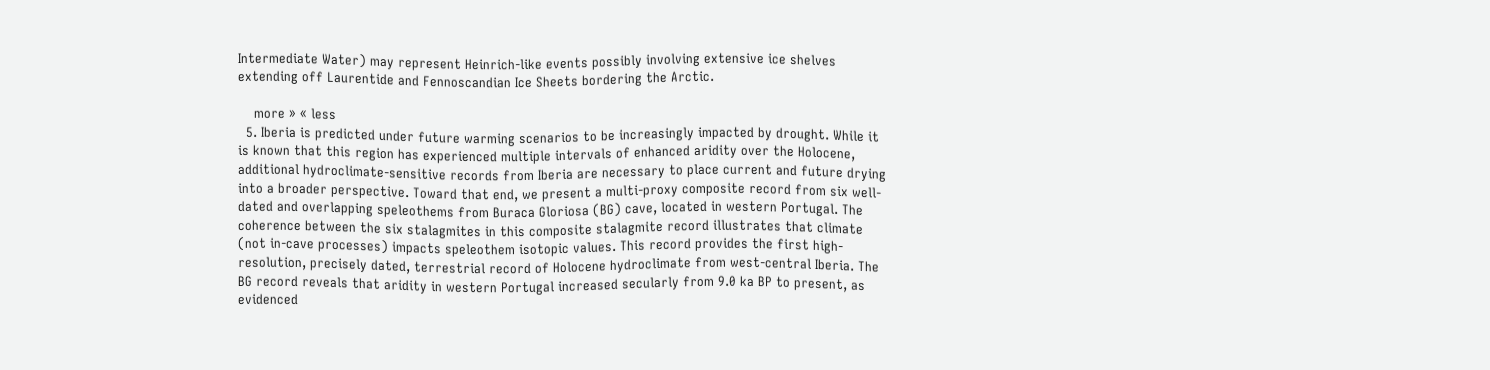Intermediate Water) may represent Heinrich‐like events possibly involving extensive ice shelves extending off Laurentide and Fennoscandian Ice Sheets bordering the Arctic.

    more » « less
  5. Iberia is predicted under future warming scenarios to be increasingly impacted by drought. While it is known that this region has experienced multiple intervals of enhanced aridity over the Holocene, additional hydroclimate-sensitive records from Iberia are necessary to place current and future drying into a broader perspective. Toward that end, we present a multi-proxy composite record from six well-dated and overlapping speleothems from Buraca Gloriosa (BG) cave, located in western Portugal. The coherence between the six stalagmites in this composite stalagmite record illustrates that climate (not in-cave processes) impacts speleothem isotopic values. This record provides the first high-resolution, precisely dated, terrestrial record of Holocene hydroclimate from west-central Iberia. The BG record reveals that aridity in western Portugal increased secularly from 9.0 ka BP to present, as evidenced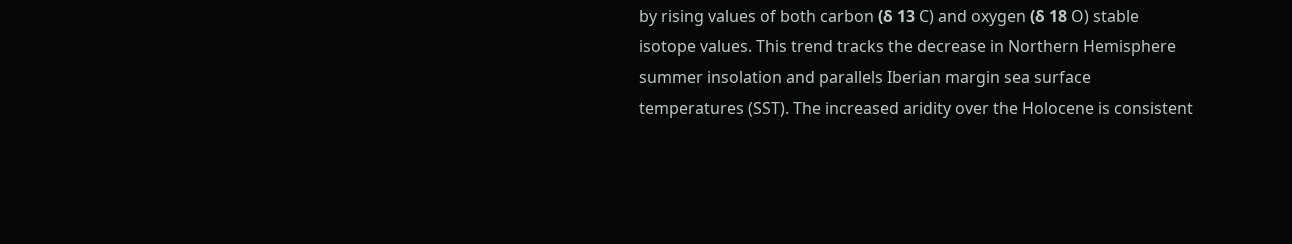by rising values of both carbon (δ 13 C) and oxygen (δ 18 O) stable isotope values. This trend tracks the decrease in Northern Hemisphere summer insolation and parallels Iberian margin sea surface temperatures (SST). The increased aridity over the Holocene is consistent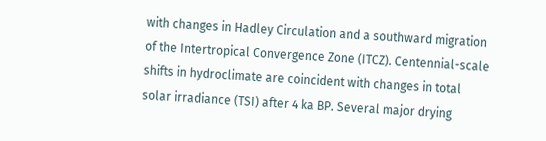with changes in Hadley Circulation and a southward migration of the Intertropical Convergence Zone (ITCZ). Centennial-scale shifts in hydroclimate are coincident with changes in total solar irradiance (TSI) after 4 ka BP. Several major drying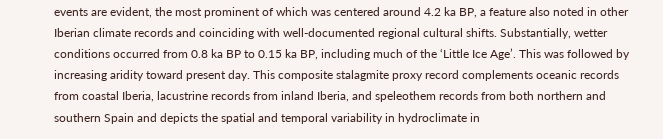events are evident, the most prominent of which was centered around 4.2 ka BP, a feature also noted in other Iberian climate records and coinciding with well-documented regional cultural shifts. Substantially, wetter conditions occurred from 0.8 ka BP to 0.15 ka BP, including much of the ‘Little Ice Age’. This was followed by increasing aridity toward present day. This composite stalagmite proxy record complements oceanic records from coastal Iberia, lacustrine records from inland Iberia, and speleothem records from both northern and southern Spain and depicts the spatial and temporal variability in hydroclimate in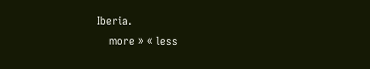Iberia.
    more » « less